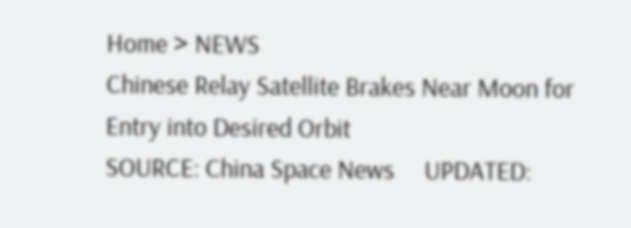Home > NEWS
Chinese Relay Satellite Brakes Near Moon for Entry into Desired Orbit
SOURCE: China Space News     UPDATED: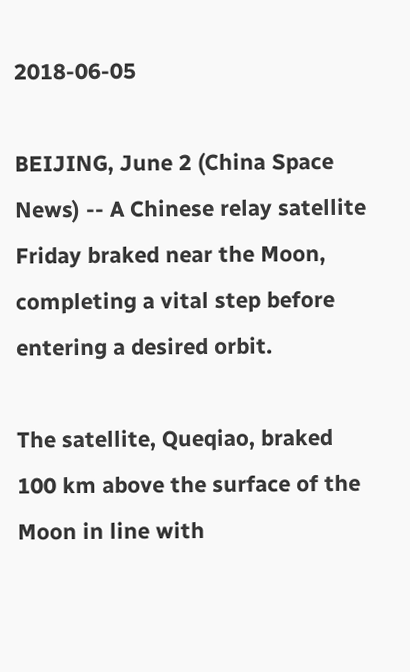2018-06-05

BEIJING, June 2 (China Space News) -- A Chinese relay satellite Friday braked near the Moon, completing a vital step before entering a desired orbit.

The satellite, Queqiao, braked 100 km above the surface of the Moon in line with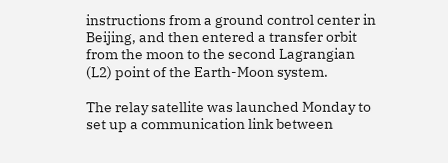instructions from a ground control center in Beijing, and then entered a transfer orbit from the moon to the second Lagrangian (L2) point of the Earth-Moon system.

The relay satellite was launched Monday to set up a communication link between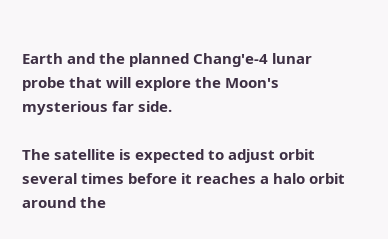Earth and the planned Chang'e-4 lunar probe that will explore the Moon's mysterious far side.

The satellite is expected to adjust orbit several times before it reaches a halo orbit around the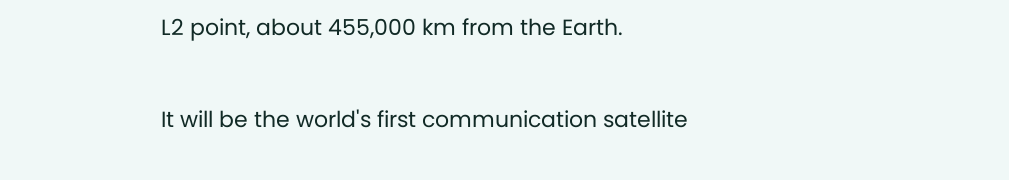L2 point, about 455,000 km from the Earth.

It will be the world's first communication satellite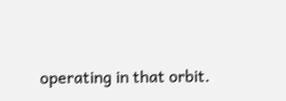operating in that orbit.